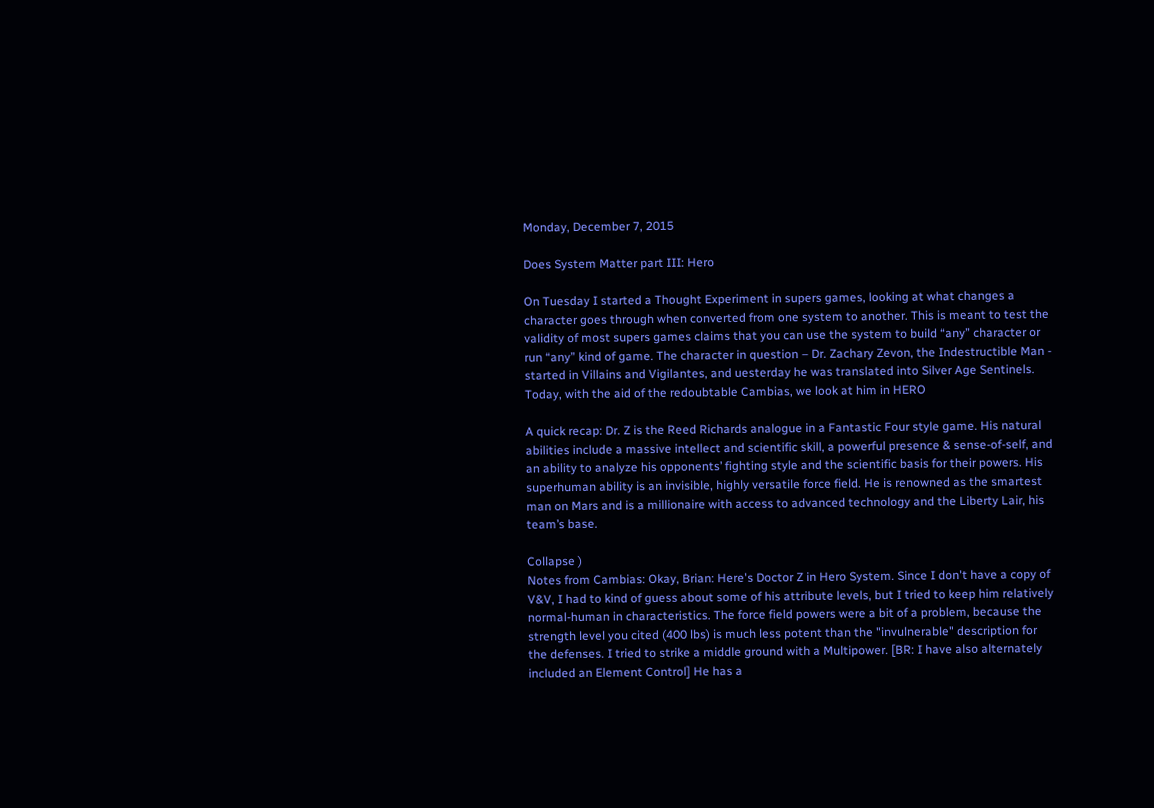Monday, December 7, 2015

Does System Matter part III: Hero

On Tuesday I started a Thought Experiment in supers games, looking at what changes a character goes through when converted from one system to another. This is meant to test the validity of most supers games claims that you can use the system to build “any” character or run “any” kind of game. The character in question – Dr. Zachary Zevon, the Indestructible Man - started in Villains and Vigilantes, and uesterday he was translated into Silver Age Sentinels. Today, with the aid of the redoubtable Cambias, we look at him in HERO

A quick recap: Dr. Z is the Reed Richards analogue in a Fantastic Four style game. His natural abilities include a massive intellect and scientific skill, a powerful presence & sense-of-self, and an ability to analyze his opponents’ fighting style and the scientific basis for their powers. His superhuman ability is an invisible, highly versatile force field. He is renowned as the smartest man on Mars and is a millionaire with access to advanced technology and the Liberty Lair, his team’s base.

Collapse )
Notes from Cambias: Okay, Brian: Here's Doctor Z in Hero System. Since I don't have a copy of V&V, I had to kind of guess about some of his attribute levels, but I tried to keep him relatively normal-human in characteristics. The force field powers were a bit of a problem, because the strength level you cited (400 lbs) is much less potent than the "invulnerable" description for the defenses. I tried to strike a middle ground with a Multipower. [BR: I have also alternately included an Element Control] He has a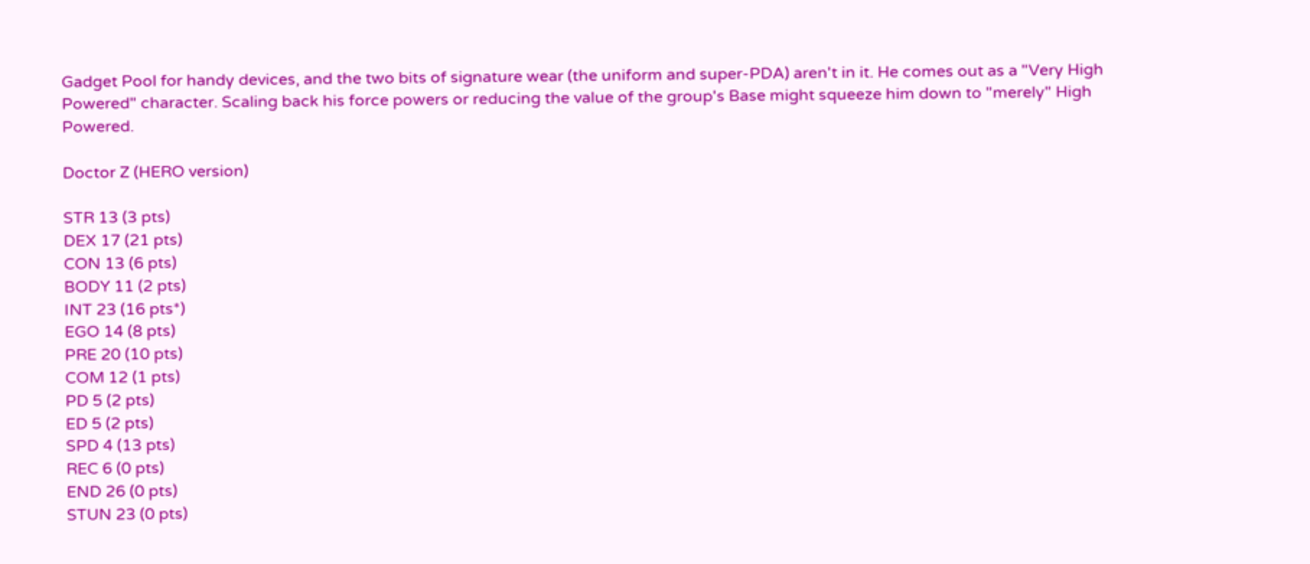Gadget Pool for handy devices, and the two bits of signature wear (the uniform and super-PDA) aren't in it. He comes out as a "Very High Powered" character. Scaling back his force powers or reducing the value of the group's Base might squeeze him down to "merely" High Powered.

Doctor Z (HERO version)

STR 13 (3 pts)
DEX 17 (21 pts)
CON 13 (6 pts)
BODY 11 (2 pts)
INT 23 (16 pts*)
EGO 14 (8 pts)
PRE 20 (10 pts)
COM 12 (1 pts)
PD 5 (2 pts)
ED 5 (2 pts)
SPD 4 (13 pts)
REC 6 (0 pts)
END 26 (0 pts)
STUN 23 (0 pts)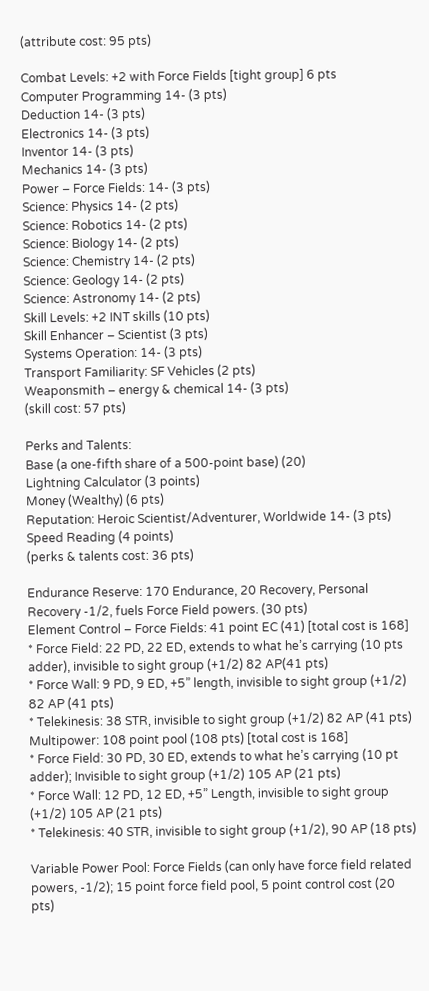(attribute cost: 95 pts)

Combat Levels: +2 with Force Fields [tight group] 6 pts
Computer Programming 14- (3 pts)
Deduction 14- (3 pts)
Electronics 14- (3 pts)
Inventor 14- (3 pts)
Mechanics 14- (3 pts)
Power – Force Fields: 14- (3 pts)
Science: Physics 14- (2 pts)
Science: Robotics 14- (2 pts)
Science: Biology 14- (2 pts)
Science: Chemistry 14- (2 pts)
Science: Geology 14- (2 pts)
Science: Astronomy 14- (2 pts)
Skill Levels: +2 INT skills (10 pts)
Skill Enhancer – Scientist (3 pts)
Systems Operation: 14- (3 pts)
Transport Familiarity: SF Vehicles (2 pts)
Weaponsmith – energy & chemical 14- (3 pts)
(skill cost: 57 pts)

Perks and Talents:
Base (a one-fifth share of a 500-point base) (20)
Lightning Calculator (3 points)
Money (Wealthy) (6 pts)
Reputation: Heroic Scientist/Adventurer, Worldwide 14- (3 pts)
Speed Reading (4 points)
(perks & talents cost: 36 pts)

Endurance Reserve: 170 Endurance, 20 Recovery, Personal Recovery -1/2, fuels Force Field powers. (30 pts)
Element Control – Force Fields: 41 point EC (41) [total cost is 168]
* Force Field: 22 PD, 22 ED, extends to what he’s carrying (10 pts adder), invisible to sight group (+1/2) 82 AP(41 pts)
* Force Wall: 9 PD, 9 ED, +5” length, invisible to sight group (+1/2) 82 AP (41 pts)
* Telekinesis: 38 STR, invisible to sight group (+1/2) 82 AP (41 pts)
Multipower: 108 point pool (108 pts) [total cost is 168]
* Force Field: 30 PD, 30 ED, extends to what he’s carrying (10 pt adder); Invisible to sight group (+1/2) 105 AP (21 pts)
* Force Wall: 12 PD, 12 ED, +5” Length, invisible to sight group (+1/2) 105 AP (21 pts)
* Telekinesis: 40 STR, invisible to sight group (+1/2), 90 AP (18 pts)

Variable Power Pool: Force Fields (can only have force field related powers, -1/2); 15 point force field pool, 5 point control cost (20 pts)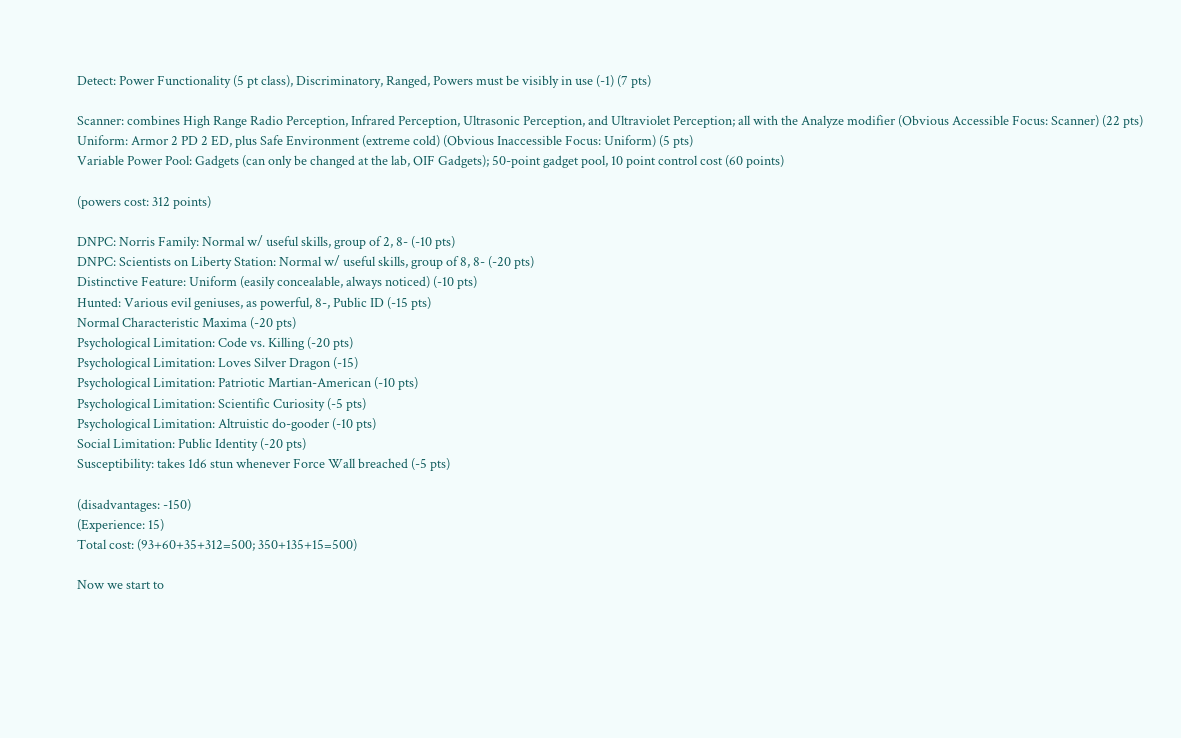Detect: Power Functionality (5 pt class), Discriminatory, Ranged, Powers must be visibly in use (-1) (7 pts)

Scanner: combines High Range Radio Perception, Infrared Perception, Ultrasonic Perception, and Ultraviolet Perception; all with the Analyze modifier (Obvious Accessible Focus: Scanner) (22 pts)
Uniform: Armor 2 PD 2 ED, plus Safe Environment (extreme cold) (Obvious Inaccessible Focus: Uniform) (5 pts)
Variable Power Pool: Gadgets (can only be changed at the lab, OIF Gadgets); 50-point gadget pool, 10 point control cost (60 points)

(powers cost: 312 points)

DNPC: Norris Family: Normal w/ useful skills, group of 2, 8- (-10 pts)
DNPC: Scientists on Liberty Station: Normal w/ useful skills, group of 8, 8- (-20 pts)
Distinctive Feature: Uniform (easily concealable, always noticed) (-10 pts)
Hunted: Various evil geniuses, as powerful, 8-, Public ID (-15 pts)
Normal Characteristic Maxima (-20 pts)
Psychological Limitation: Code vs. Killing (-20 pts)
Psychological Limitation: Loves Silver Dragon (-15)
Psychological Limitation: Patriotic Martian-American (-10 pts)
Psychological Limitation: Scientific Curiosity (-5 pts)
Psychological Limitation: Altruistic do-gooder (-10 pts)
Social Limitation: Public Identity (-20 pts)
Susceptibility: takes 1d6 stun whenever Force Wall breached (-5 pts)

(disadvantages: -150)
(Experience: 15)
Total cost: (93+60+35+312=500; 350+135+15=500)

Now we start to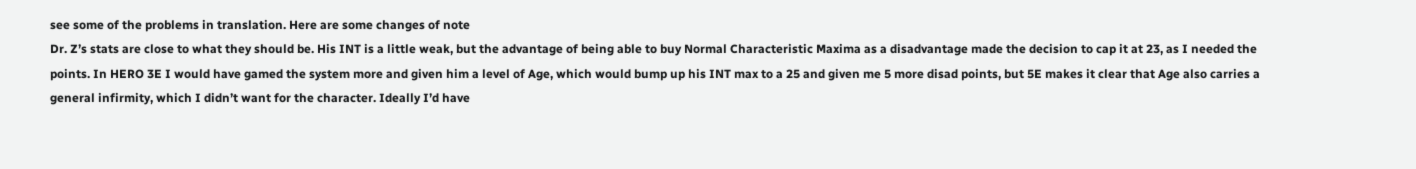see some of the problems in translation. Here are some changes of note
Dr. Z’s stats are close to what they should be. His INT is a little weak, but the advantage of being able to buy Normal Characteristic Maxima as a disadvantage made the decision to cap it at 23, as I needed the points. In HERO 3E I would have gamed the system more and given him a level of Age, which would bump up his INT max to a 25 and given me 5 more disad points, but 5E makes it clear that Age also carries a general infirmity, which I didn’t want for the character. Ideally I’d have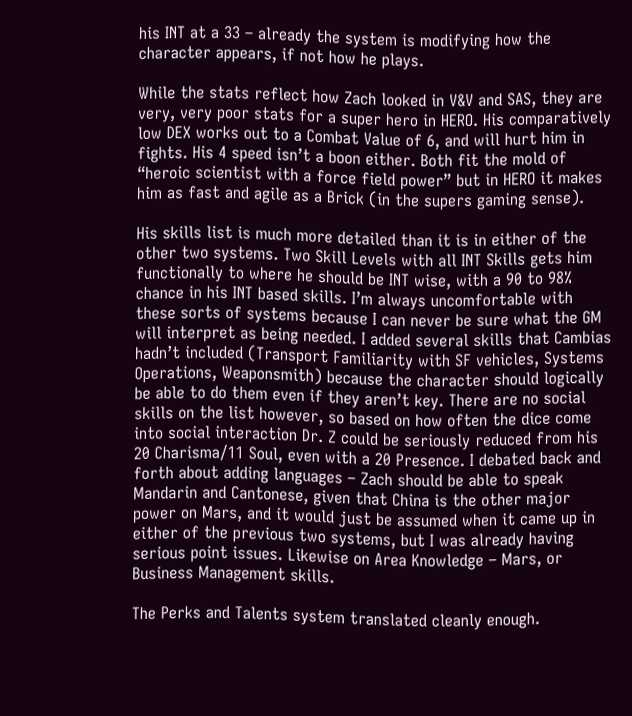his INT at a 33 – already the system is modifying how the character appears, if not how he plays.

While the stats reflect how Zach looked in V&V and SAS, they are very, very poor stats for a super hero in HERO. His comparatively low DEX works out to a Combat Value of 6, and will hurt him in fights. His 4 speed isn’t a boon either. Both fit the mold of “heroic scientist with a force field power” but in HERO it makes him as fast and agile as a Brick (in the supers gaming sense).

His skills list is much more detailed than it is in either of the other two systems. Two Skill Levels with all INT Skills gets him functionally to where he should be INT wise, with a 90 to 98% chance in his INT based skills. I’m always uncomfortable with these sorts of systems because I can never be sure what the GM will interpret as being needed. I added several skills that Cambias hadn’t included (Transport Familiarity with SF vehicles, Systems Operations, Weaponsmith) because the character should logically be able to do them even if they aren’t key. There are no social skills on the list however, so based on how often the dice come into social interaction Dr. Z could be seriously reduced from his 20 Charisma/11 Soul, even with a 20 Presence. I debated back and forth about adding languages – Zach should be able to speak Mandarin and Cantonese, given that China is the other major power on Mars, and it would just be assumed when it came up in either of the previous two systems, but I was already having serious point issues. Likewise on Area Knowledge – Mars, or Business Management skills.

The Perks and Talents system translated cleanly enough.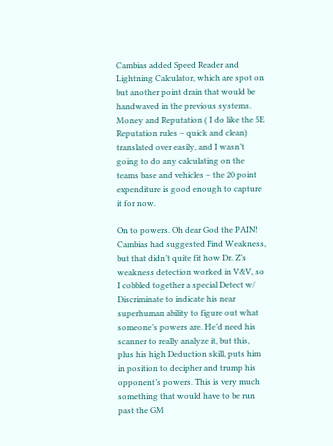Cambias added Speed Reader and Lightning Calculator, which are spot on but another point drain that would be handwaved in the previous systems. Money and Reputation ( I do like the 5E Reputation rules – quick and clean) translated over easily, and I wasn’t going to do any calculating on the teams base and vehicles – the 20 point expenditure is good enough to capture it for now.

On to powers. Oh dear God the PAIN!
Cambias had suggested Find Weakness, but that didn’t quite fit how Dr. Z’s weakness detection worked in V&V, so I cobbled together a special Detect w/ Discriminate to indicate his near superhuman ability to figure out what someone’s powers are. He’d need his scanner to really analyze it, but this, plus his high Deduction skill, puts him in position to decipher and trump his opponent’s powers. This is very much something that would have to be run past the GM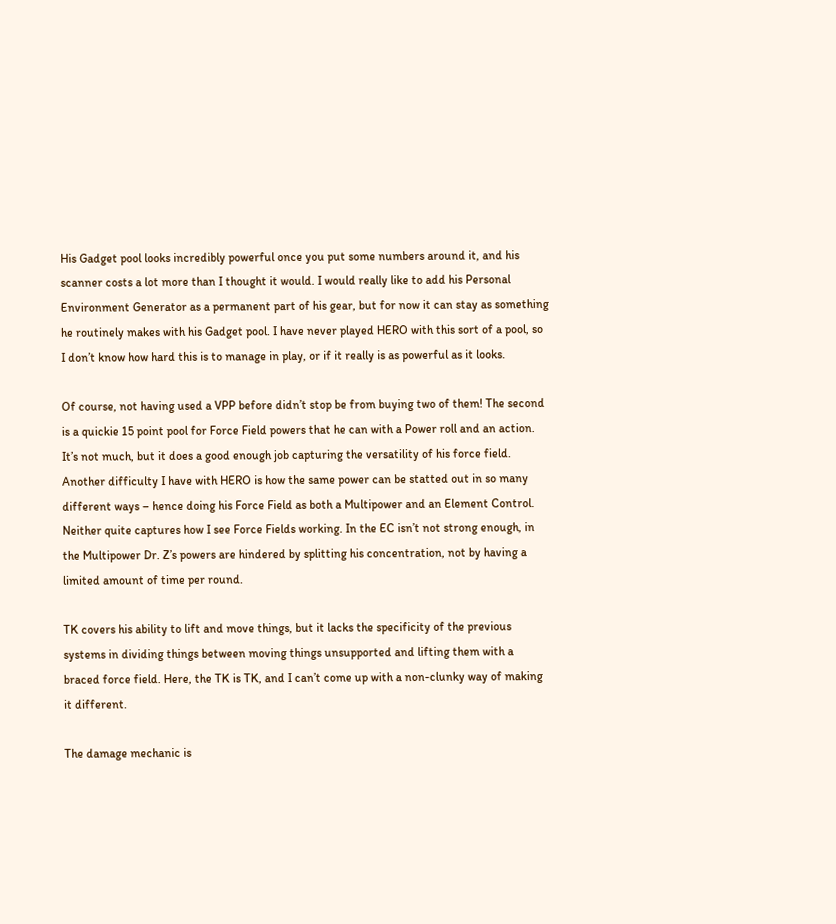His Gadget pool looks incredibly powerful once you put some numbers around it, and his scanner costs a lot more than I thought it would. I would really like to add his Personal Environment Generator as a permanent part of his gear, but for now it can stay as something he routinely makes with his Gadget pool. I have never played HERO with this sort of a pool, so I don’t know how hard this is to manage in play, or if it really is as powerful as it looks.

Of course, not having used a VPP before didn’t stop be from buying two of them! The second is a quickie 15 point pool for Force Field powers that he can with a Power roll and an action. It’s not much, but it does a good enough job capturing the versatility of his force field. Another difficulty I have with HERO is how the same power can be statted out in so many different ways – hence doing his Force Field as both a Multipower and an Element Control. Neither quite captures how I see Force Fields working. In the EC isn’t not strong enough, in the Multipower Dr. Z’s powers are hindered by splitting his concentration, not by having a limited amount of time per round.

TK covers his ability to lift and move things, but it lacks the specificity of the previous systems in dividing things between moving things unsupported and lifting them with a braced force field. Here, the TK is TK, and I can’t come up with a non-clunky way of making it different.

The damage mechanic is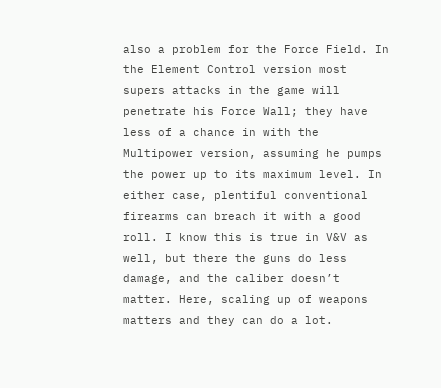also a problem for the Force Field. In the Element Control version most supers attacks in the game will penetrate his Force Wall; they have less of a chance in with the Multipower version, assuming he pumps the power up to its maximum level. In either case, plentiful conventional firearms can breach it with a good roll. I know this is true in V&V as well, but there the guns do less damage, and the caliber doesn’t matter. Here, scaling up of weapons matters and they can do a lot.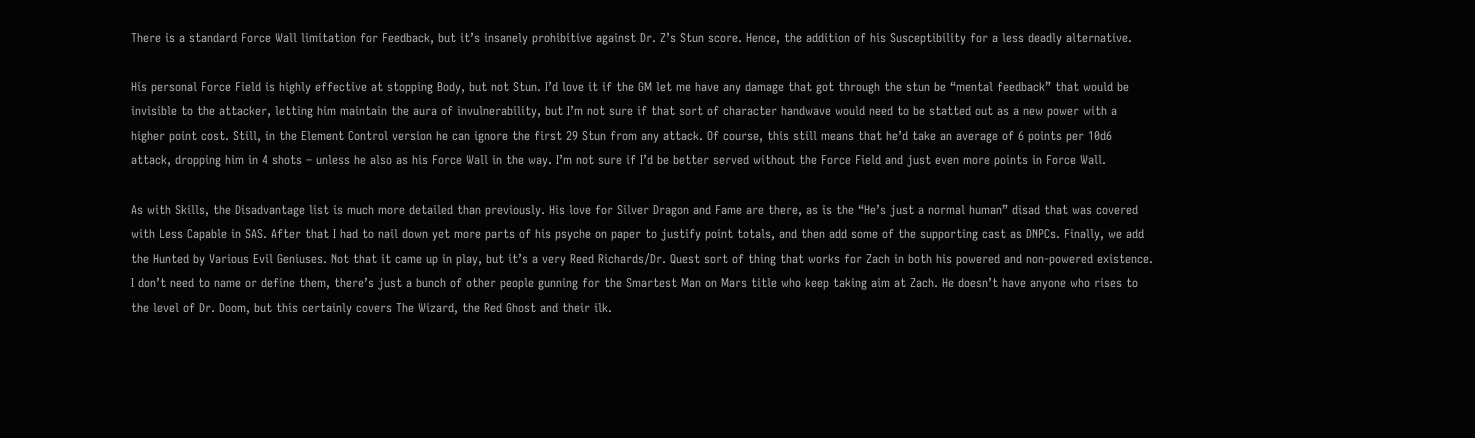There is a standard Force Wall limitation for Feedback, but it’s insanely prohibitive against Dr. Z’s Stun score. Hence, the addition of his Susceptibility for a less deadly alternative.

His personal Force Field is highly effective at stopping Body, but not Stun. I’d love it if the GM let me have any damage that got through the stun be “mental feedback” that would be invisible to the attacker, letting him maintain the aura of invulnerability, but I’m not sure if that sort of character handwave would need to be statted out as a new power with a higher point cost. Still, in the Element Control version he can ignore the first 29 Stun from any attack. Of course, this still means that he’d take an average of 6 points per 10d6 attack, dropping him in 4 shots – unless he also as his Force Wall in the way. I’m not sure if I’d be better served without the Force Field and just even more points in Force Wall.

As with Skills, the Disadvantage list is much more detailed than previously. His love for Silver Dragon and Fame are there, as is the “He’s just a normal human” disad that was covered with Less Capable in SAS. After that I had to nail down yet more parts of his psyche on paper to justify point totals, and then add some of the supporting cast as DNPCs. Finally, we add the Hunted by Various Evil Geniuses. Not that it came up in play, but it’s a very Reed Richards/Dr. Quest sort of thing that works for Zach in both his powered and non-powered existence. I don’t need to name or define them, there’s just a bunch of other people gunning for the Smartest Man on Mars title who keep taking aim at Zach. He doesn’t have anyone who rises to the level of Dr. Doom, but this certainly covers The Wizard, the Red Ghost and their ilk.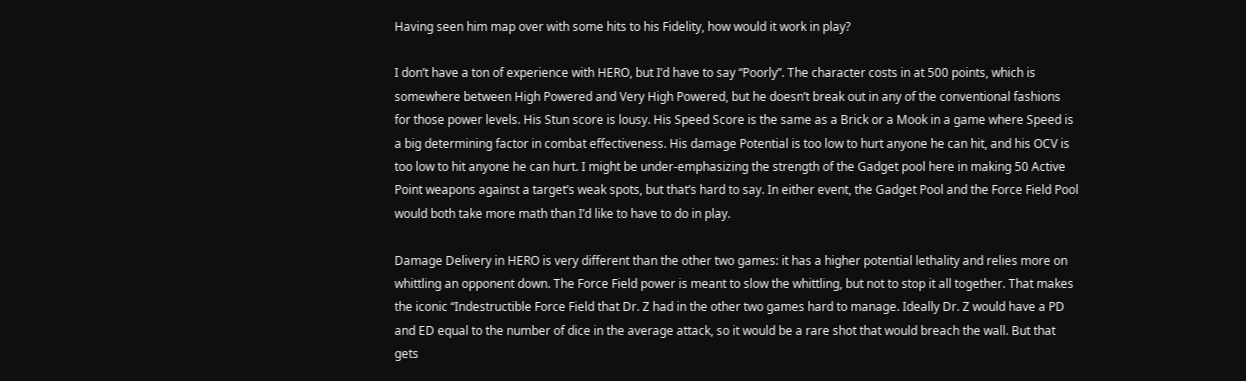Having seen him map over with some hits to his Fidelity, how would it work in play?

I don’t have a ton of experience with HERO, but I’d have to say “Poorly”. The character costs in at 500 points, which is somewhere between High Powered and Very High Powered, but he doesn’t break out in any of the conventional fashions for those power levels. His Stun score is lousy. His Speed Score is the same as a Brick or a Mook in a game where Speed is a big determining factor in combat effectiveness. His damage Potential is too low to hurt anyone he can hit, and his OCV is too low to hit anyone he can hurt. I might be under-emphasizing the strength of the Gadget pool here in making 50 Active Point weapons against a target’s weak spots, but that’s hard to say. In either event, the Gadget Pool and the Force Field Pool would both take more math than I’d like to have to do in play.

Damage Delivery in HERO is very different than the other two games: it has a higher potential lethality and relies more on whittling an opponent down. The Force Field power is meant to slow the whittling, but not to stop it all together. That makes the iconic “Indestructible Force Field that Dr. Z had in the other two games hard to manage. Ideally Dr. Z would have a PD and ED equal to the number of dice in the average attack, so it would be a rare shot that would breach the wall. But that gets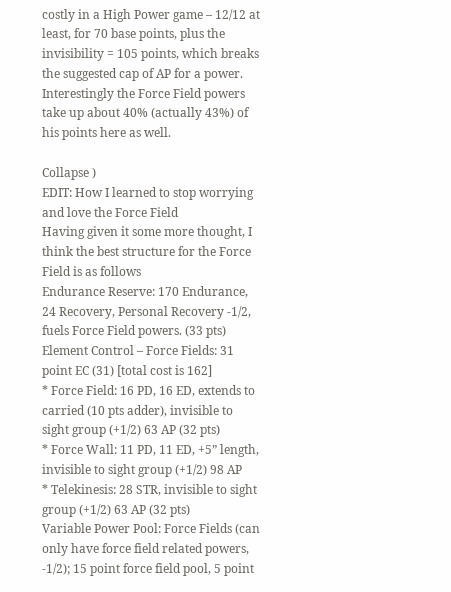costly in a High Power game – 12/12 at least, for 70 base points, plus the invisibility = 105 points, which breaks the suggested cap of AP for a power. Interestingly the Force Field powers take up about 40% (actually 43%) of his points here as well.

Collapse )
EDIT: How I learned to stop worrying and love the Force Field
Having given it some more thought, I think the best structure for the Force Field is as follows
Endurance Reserve: 170 Endurance, 24 Recovery, Personal Recovery -1/2, fuels Force Field powers. (33 pts) Element Control – Force Fields: 31 point EC (31) [total cost is 162]
* Force Field: 16 PD, 16 ED, extends to carried (10 pts adder), invisible to sight group (+1/2) 63 AP (32 pts)
* Force Wall: 11 PD, 11 ED, +5” length, invisible to sight group (+1/2) 98 AP
* Telekinesis: 28 STR, invisible to sight group (+1/2) 63 AP (32 pts)
Variable Power Pool: Force Fields (can only have force field related powers, -1/2); 15 point force field pool, 5 point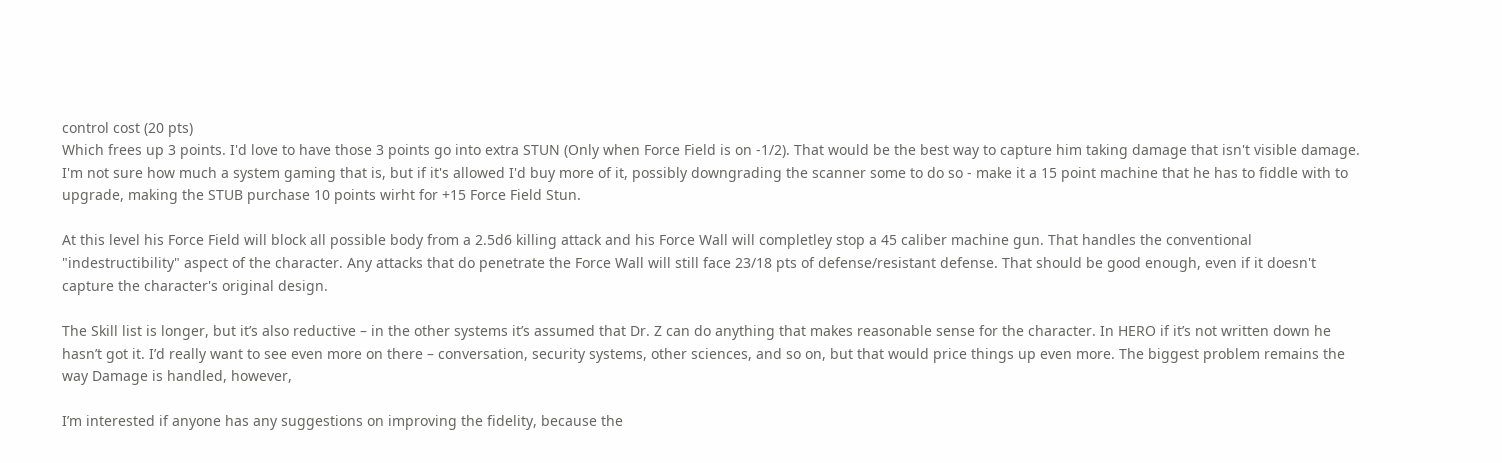control cost (20 pts)
Which frees up 3 points. I'd love to have those 3 points go into extra STUN (Only when Force Field is on -1/2). That would be the best way to capture him taking damage that isn't visible damage. I'm not sure how much a system gaming that is, but if it's allowed I'd buy more of it, possibly downgrading the scanner some to do so - make it a 15 point machine that he has to fiddle with to upgrade, making the STUB purchase 10 points wirht for +15 Force Field Stun.

At this level his Force Field will block all possible body from a 2.5d6 killing attack and his Force Wall will completley stop a 45 caliber machine gun. That handles the conventional "indestructibility" aspect of the character. Any attacks that do penetrate the Force Wall will still face 23/18 pts of defense/resistant defense. That should be good enough, even if it doesn't capture the character's original design.

The Skill list is longer, but it’s also reductive – in the other systems it’s assumed that Dr. Z can do anything that makes reasonable sense for the character. In HERO if it’s not written down he hasn’t got it. I’d really want to see even more on there – conversation, security systems, other sciences, and so on, but that would price things up even more. The biggest problem remains the way Damage is handled, however,

I’m interested if anyone has any suggestions on improving the fidelity, because the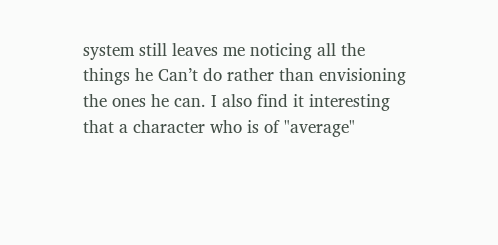system still leaves me noticing all the things he Can’t do rather than envisioning the ones he can. I also find it interesting that a character who is of "average"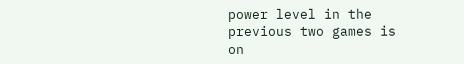power level in the previous two games is on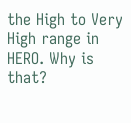the High to Very High range in HERO. Why is that?